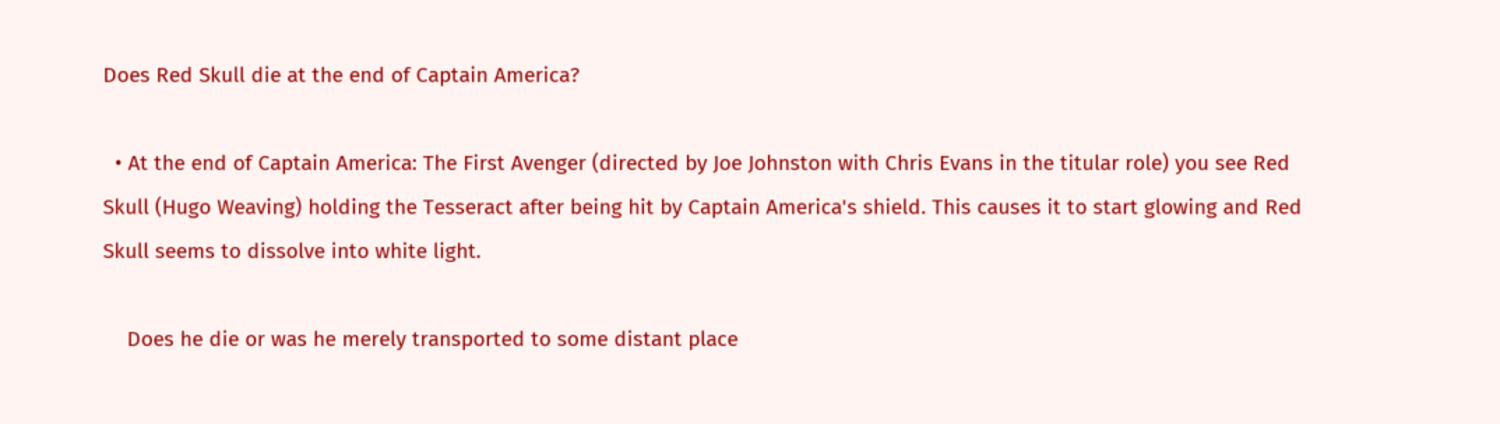Does Red Skull die at the end of Captain America?

  • At the end of Captain America: The First Avenger (directed by Joe Johnston with Chris Evans in the titular role) you see Red Skull (Hugo Weaving) holding the Tesseract after being hit by Captain America's shield. This causes it to start glowing and Red Skull seems to dissolve into white light.

    Does he die or was he merely transported to some distant place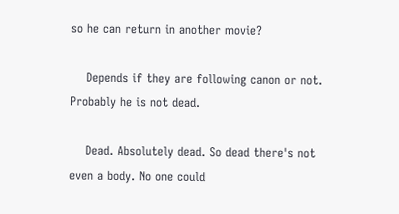so he can return in another movie?

    Depends if they are following canon or not. Probably he is not dead.

    Dead. Absolutely dead. So dead there's not even a body. No one could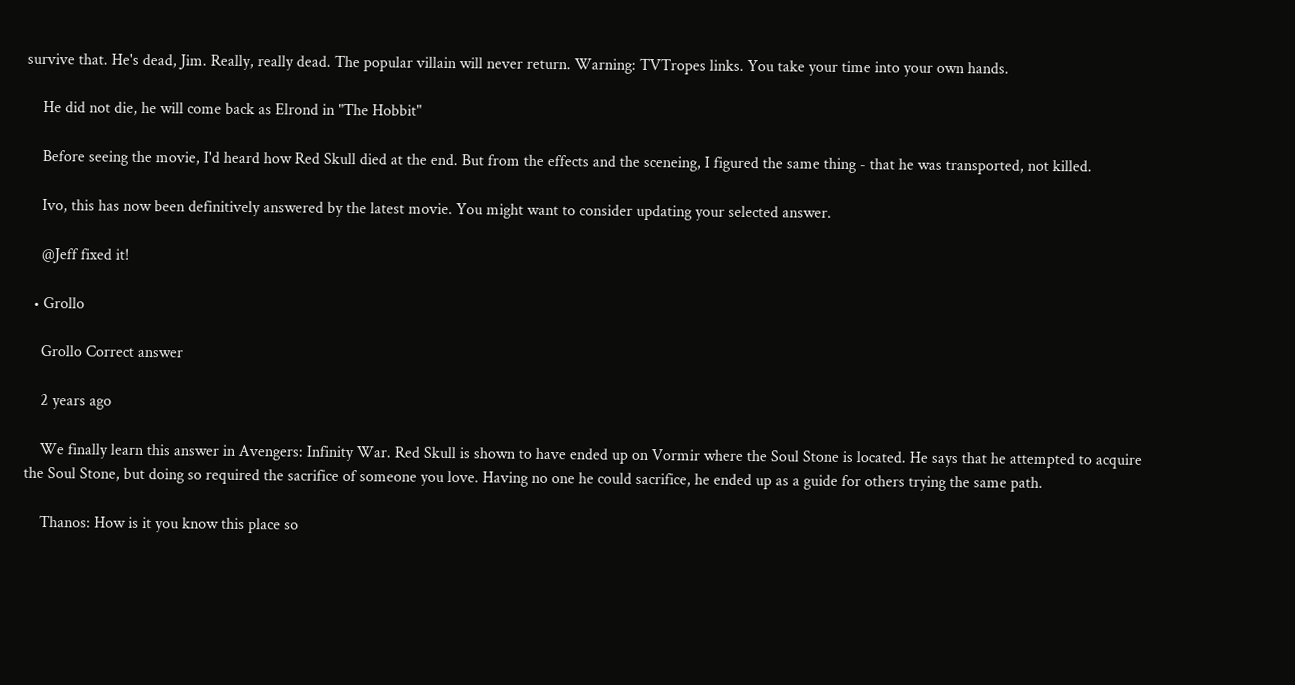survive that. He's dead, Jim. Really, really dead. The popular villain will never return. Warning: TVTropes links. You take your time into your own hands.

    He did not die, he will come back as Elrond in "The Hobbit"

    Before seeing the movie, I'd heard how Red Skull died at the end. But from the effects and the sceneing, I figured the same thing - that he was transported, not killed.

    Ivo, this has now been definitively answered by the latest movie. You might want to consider updating your selected answer.

    @Jeff fixed it!

  • Grollo

    Grollo Correct answer

    2 years ago

    We finally learn this answer in Avengers: Infinity War. Red Skull is shown to have ended up on Vormir where the Soul Stone is located. He says that he attempted to acquire the Soul Stone, but doing so required the sacrifice of someone you love. Having no one he could sacrifice, he ended up as a guide for others trying the same path.

    Thanos: How is it you know this place so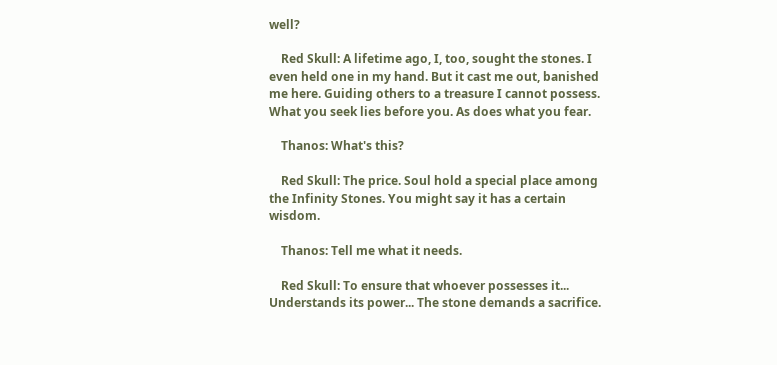well?

    Red Skull: A lifetime ago, I, too, sought the stones. I even held one in my hand. But it cast me out, banished me here. Guiding others to a treasure I cannot possess. What you seek lies before you. As does what you fear.

    Thanos: What's this?

    Red Skull: The price. Soul hold a special place among the Infinity Stones. You might say it has a certain wisdom.

    Thanos: Tell me what it needs.

    Red Skull: To ensure that whoever possesses it... Understands its power... The stone demands a sacrifice.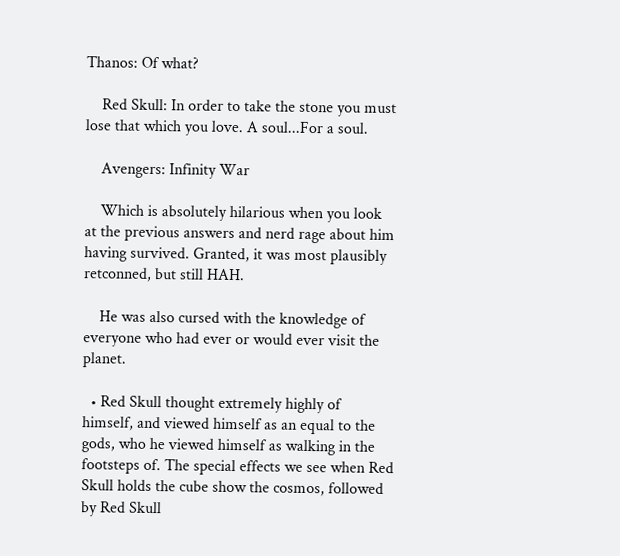Thanos: Of what?

    Red Skull: In order to take the stone you must lose that which you love. A soul...For a soul.

    Avengers: Infinity War

    Which is absolutely hilarious when you look at the previous answers and nerd rage about him having survived. Granted, it was most plausibly retconned, but still HAH.

    He was also cursed with the knowledge of everyone who had ever or would ever visit the planet.

  • Red Skull thought extremely highly of himself, and viewed himself as an equal to the gods, who he viewed himself as walking in the footsteps of. The special effects we see when Red Skull holds the cube show the cosmos, followed by Red Skull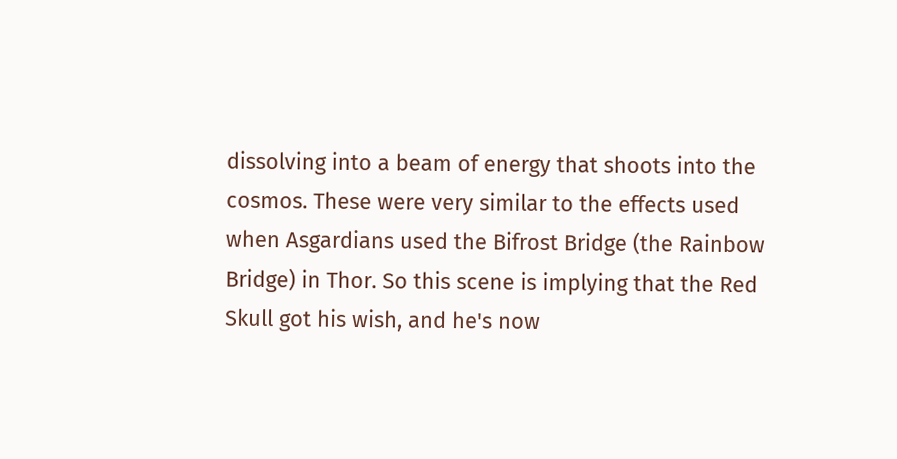dissolving into a beam of energy that shoots into the cosmos. These were very similar to the effects used when Asgardians used the Bifrost Bridge (the Rainbow Bridge) in Thor. So this scene is implying that the Red Skull got his wish, and he's now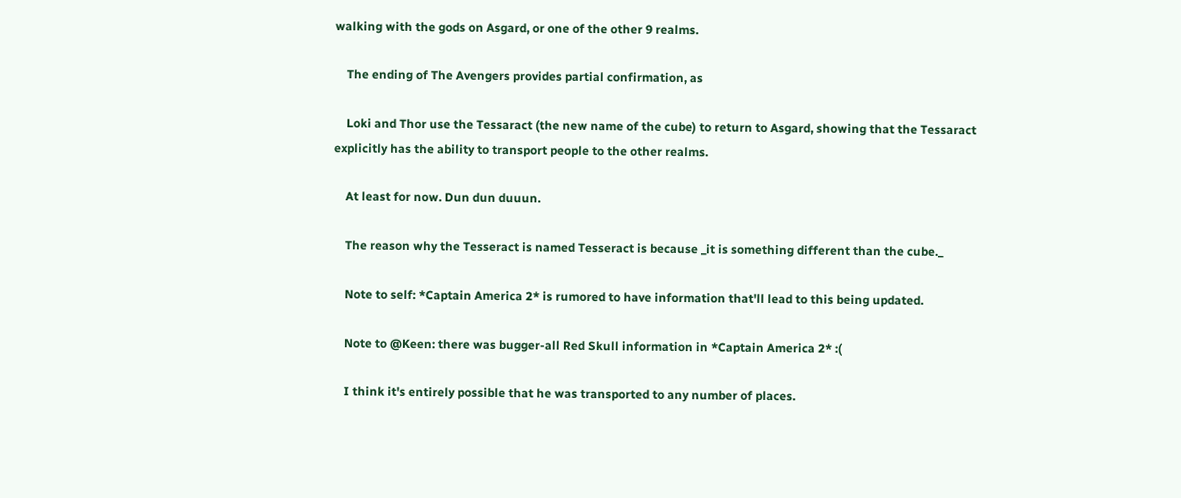walking with the gods on Asgard, or one of the other 9 realms.

    The ending of The Avengers provides partial confirmation, as

    Loki and Thor use the Tessaract (the new name of the cube) to return to Asgard, showing that the Tessaract explicitly has the ability to transport people to the other realms.

    At least for now. Dun dun duuun.

    The reason why the Tesseract is named Tesseract is because _it is something different than the cube._

    Note to self: *Captain America 2* is rumored to have information that'll lead to this being updated.

    Note to @Keen: there was bugger-all Red Skull information in *Captain America 2* :(

    I think it's entirely possible that he was transported to any number of places.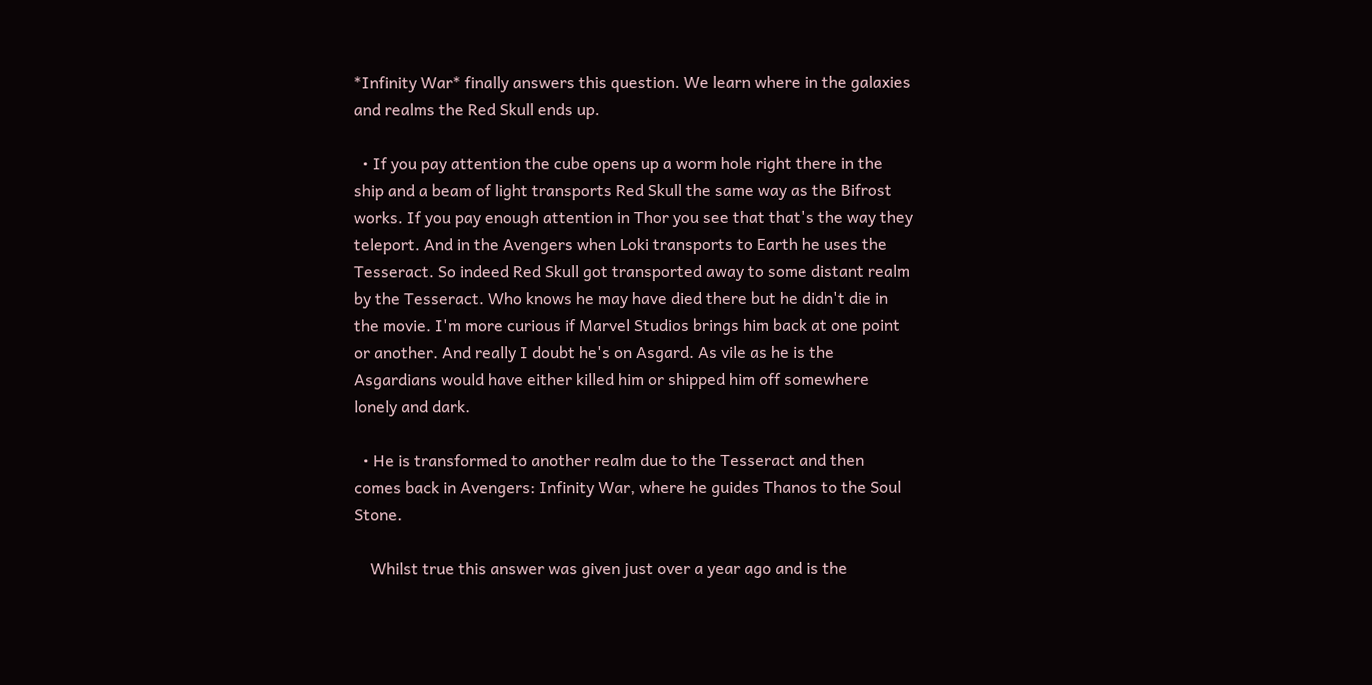*Infinity War* finally answers this question. We learn where in the galaxies and realms the Red Skull ends up.

  • If you pay attention the cube opens up a worm hole right there in the ship and a beam of light transports Red Skull the same way as the Bifrost works. If you pay enough attention in Thor you see that that's the way they teleport. And in the Avengers when Loki transports to Earth he uses the Tesseract. So indeed Red Skull got transported away to some distant realm by the Tesseract. Who knows he may have died there but he didn't die in the movie. I'm more curious if Marvel Studios brings him back at one point or another. And really I doubt he's on Asgard. As vile as he is the Asgardians would have either killed him or shipped him off somewhere lonely and dark.

  • He is transformed to another realm due to the Tesseract and then comes back in Avengers: Infinity War, where he guides Thanos to the Soul Stone.

    Whilst true this answer was given just over a year ago and is the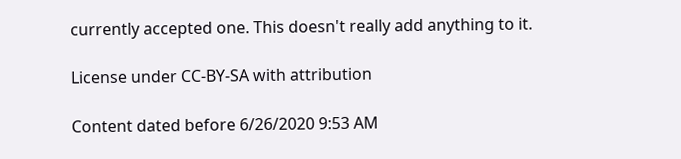currently accepted one. This doesn't really add anything to it.

License under CC-BY-SA with attribution

Content dated before 6/26/2020 9:53 AM